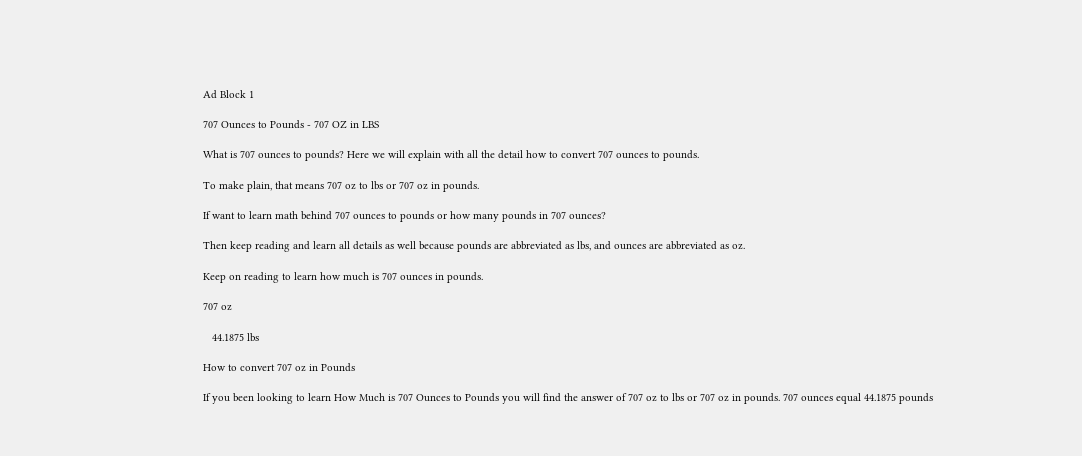Ad Block 1

707 Ounces to Pounds - 707 OZ in LBS

What is 707 ounces to pounds? Here we will explain with all the detail how to convert 707 ounces to pounds.

To make plain, that means 707 oz to lbs or 707 oz in pounds.

If want to learn math behind 707 ounces to pounds or how many pounds in 707 ounces?

Then keep reading and learn all details as well because pounds are abbreviated as lbs, and ounces are abbreviated as oz.

Keep on reading to learn how much is 707 ounces in pounds.

707 oz

   44.1875 lbs

How to convert 707 oz in Pounds

If you been looking to learn How Much is 707 Ounces to Pounds you will find the answer of 707 oz to lbs or 707 oz in pounds. 707 ounces equal 44.1875 pounds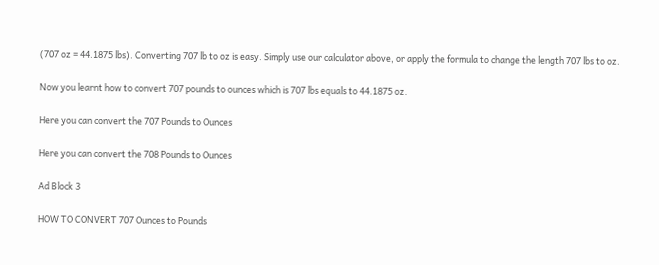(707 oz = 44.1875 lbs). Converting 707 lb to oz is easy. Simply use our calculator above, or apply the formula to change the length 707 lbs to oz.

Now you learnt how to convert 707 pounds to ounces which is 707 lbs equals to 44.1875 oz.

Here you can convert the 707 Pounds to Ounces

Here you can convert the 708 Pounds to Ounces

Ad Block 3

HOW TO CONVERT 707 Ounces to Pounds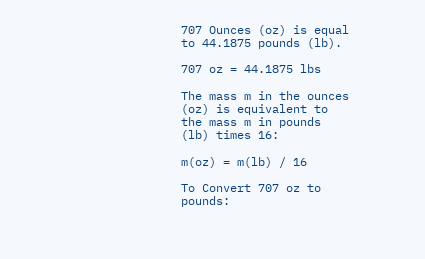707 Ounces (oz) is equal to 44.1875 pounds (lb).

707 oz = 44.1875 lbs

The mass m in the ounces (oz) is equivalent to the mass m in pounds (lb) times 16:

m(oz) = m(lb) / 16

To Convert 707 oz to pounds: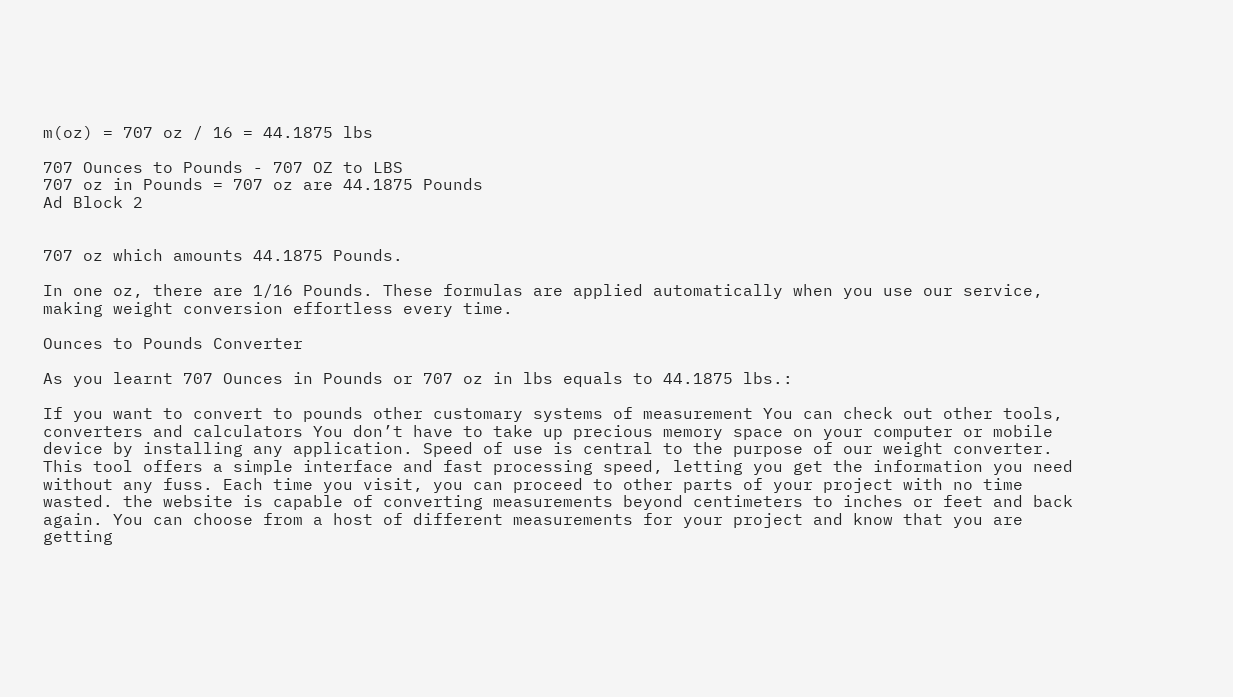m(oz) = 707 oz / 16 = 44.1875 lbs

707 Ounces to Pounds - 707 OZ to LBS
707 oz in Pounds = 707 oz are 44.1875 Pounds
Ad Block 2


707 oz which amounts 44.1875 Pounds.

In one oz, there are 1/16 Pounds. These formulas are applied automatically when you use our service, making weight conversion effortless every time.

Ounces to Pounds Converter

As you learnt 707 Ounces in Pounds or 707 oz in lbs equals to 44.1875 lbs.:

If you want to convert to pounds other customary systems of measurement You can check out other tools, converters and calculators You don’t have to take up precious memory space on your computer or mobile device by installing any application. Speed of use is central to the purpose of our weight converter. This tool offers a simple interface and fast processing speed, letting you get the information you need without any fuss. Each time you visit, you can proceed to other parts of your project with no time wasted. the website is capable of converting measurements beyond centimeters to inches or feet and back again. You can choose from a host of different measurements for your project and know that you are getting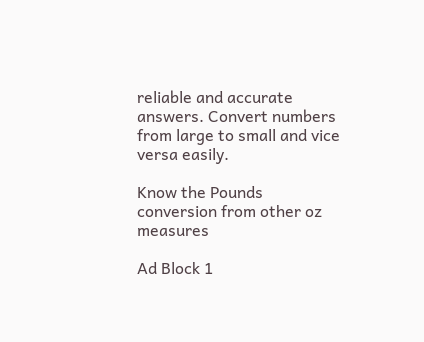reliable and accurate answers. Convert numbers from large to small and vice versa easily.

Know the Pounds conversion from other oz measures

Ad Block 1